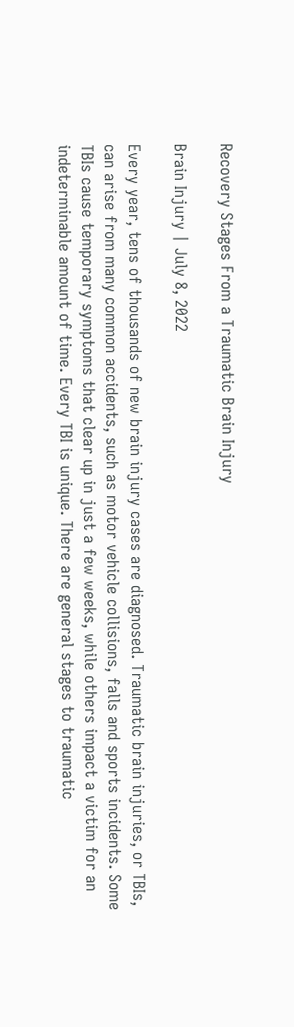Recovery Stages From a Traumatic Brain Injury

Brain Injury | July 8, 2022

Every year, tens of thousands of new brain injury cases are diagnosed. Traumatic brain injuries, or TBIs, can arise from many common accidents, such as motor vehicle collisions, falls and sports incidents. Some TBIs cause temporary symptoms that clear up in just a few weeks, while others impact a victim for an indeterminable amount of time. Every TBI is unique. There are general stages to traumatic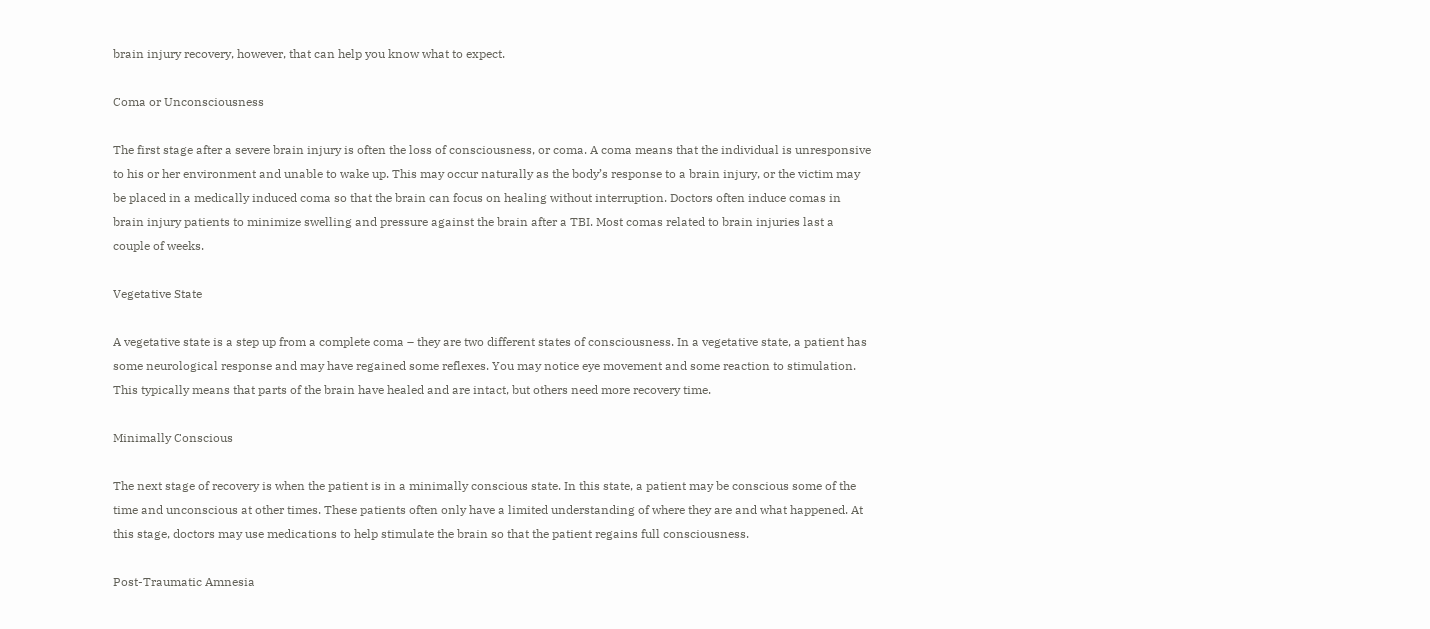brain injury recovery, however, that can help you know what to expect.

Coma or Unconsciousness

The first stage after a severe brain injury is often the loss of consciousness, or coma. A coma means that the individual is unresponsive to his or her environment and unable to wake up. This may occur naturally as the body’s response to a brain injury, or the victim may be placed in a medically induced coma so that the brain can focus on healing without interruption. Doctors often induce comas in brain injury patients to minimize swelling and pressure against the brain after a TBI. Most comas related to brain injuries last a couple of weeks.

Vegetative State

A vegetative state is a step up from a complete coma – they are two different states of consciousness. In a vegetative state, a patient has some neurological response and may have regained some reflexes. You may notice eye movement and some reaction to stimulation. This typically means that parts of the brain have healed and are intact, but others need more recovery time.

Minimally Conscious

The next stage of recovery is when the patient is in a minimally conscious state. In this state, a patient may be conscious some of the time and unconscious at other times. These patients often only have a limited understanding of where they are and what happened. At this stage, doctors may use medications to help stimulate the brain so that the patient regains full consciousness.

Post-Traumatic Amnesia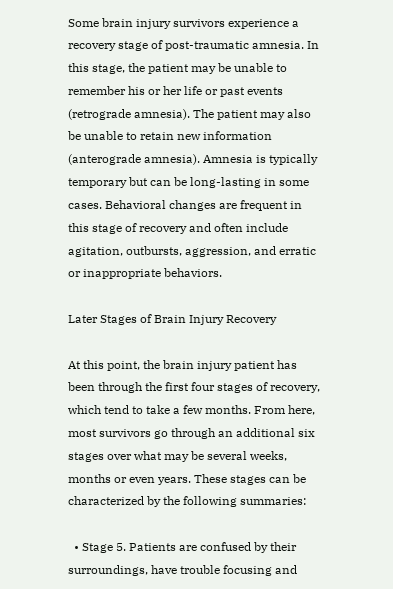Some brain injury survivors experience a recovery stage of post-traumatic amnesia. In this stage, the patient may be unable to remember his or her life or past events (retrograde amnesia). The patient may also be unable to retain new information (anterograde amnesia). Amnesia is typically temporary but can be long-lasting in some cases. Behavioral changes are frequent in this stage of recovery and often include agitation, outbursts, aggression, and erratic or inappropriate behaviors.

Later Stages of Brain Injury Recovery

At this point, the brain injury patient has been through the first four stages of recovery, which tend to take a few months. From here, most survivors go through an additional six stages over what may be several weeks, months or even years. These stages can be characterized by the following summaries:

  • Stage 5. Patients are confused by their surroundings, have trouble focusing and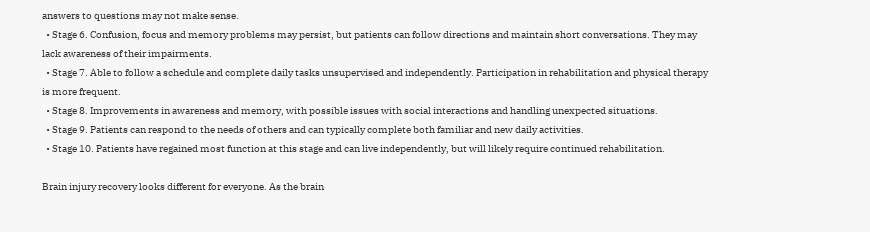answers to questions may not make sense.
  • Stage 6. Confusion, focus and memory problems may persist, but patients can follow directions and maintain short conversations. They may lack awareness of their impairments.
  • Stage 7. Able to follow a schedule and complete daily tasks unsupervised and independently. Participation in rehabilitation and physical therapy is more frequent.
  • Stage 8. Improvements in awareness and memory, with possible issues with social interactions and handling unexpected situations.
  • Stage 9. Patients can respond to the needs of others and can typically complete both familiar and new daily activities.
  • Stage 10. Patients have regained most function at this stage and can live independently, but will likely require continued rehabilitation.

Brain injury recovery looks different for everyone. As the brain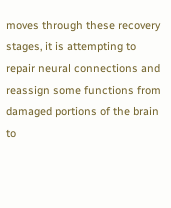moves through these recovery stages, it is attempting to repair neural connections and reassign some functions from damaged portions of the brain to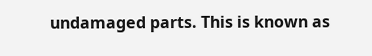undamaged parts. This is known as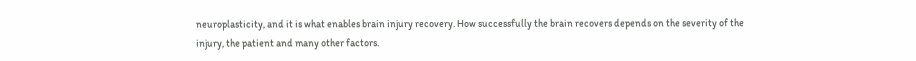neuroplasticity, and it is what enables brain injury recovery. How successfully the brain recovers depends on the severity of the injury, the patient and many other factors.